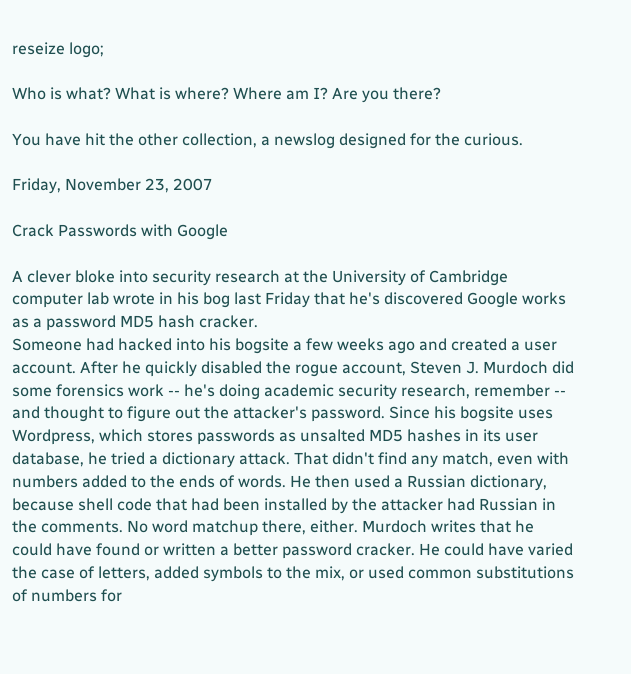reseize logo;

Who is what? What is where? Where am I? Are you there?

You have hit the other collection, a newslog designed for the curious.

Friday, November 23, 2007

Crack Passwords with Google

A clever bloke into security research at the University of Cambridge computer lab wrote in his bog last Friday that he's discovered Google works as a password MD5 hash cracker.
Someone had hacked into his bogsite a few weeks ago and created a user account. After he quickly disabled the rogue account, Steven J. Murdoch did some forensics work -- he's doing academic security research, remember -- and thought to figure out the attacker's password. Since his bogsite uses Wordpress, which stores passwords as unsalted MD5 hashes in its user database, he tried a dictionary attack. That didn't find any match, even with numbers added to the ends of words. He then used a Russian dictionary, because shell code that had been installed by the attacker had Russian in the comments. No word matchup there, either. Murdoch writes that he could have found or written a better password cracker. He could have varied the case of letters, added symbols to the mix, or used common substitutions of numbers for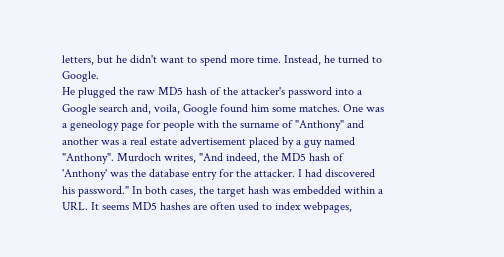letters, but he didn't want to spend more time. Instead, he turned to Google.
He plugged the raw MD5 hash of the attacker's password into a Google search and, voila, Google found him some matches. One was a geneology page for people with the surname of "Anthony" and another was a real estate advertisement placed by a guy named "Anthony". Murdoch writes, "And indeed, the MD5 hash of 'Anthony' was the database entry for the attacker. I had discovered his password." In both cases, the target hash was embedded within a URL. It seems MD5 hashes are often used to index webpages,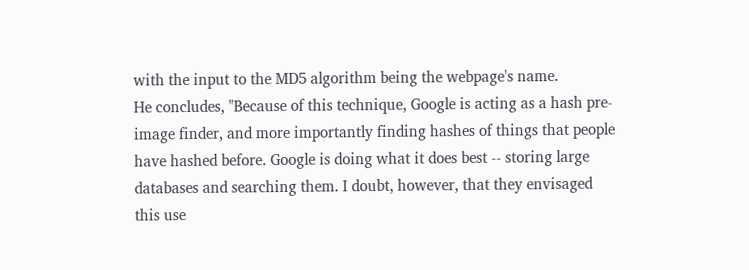with the input to the MD5 algorithm being the webpage's name.
He concludes, "Because of this technique, Google is acting as a hash pre-image finder, and more importantly finding hashes of things that people have hashed before. Google is doing what it does best -- storing large databases and searching them. I doubt, however, that they envisaged this use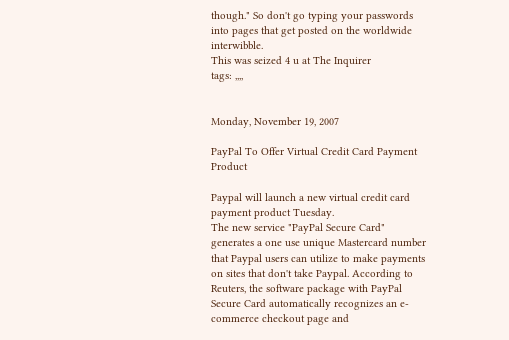though." So don't go typing your passwords into pages that get posted on the worldwide interwibble.
This was seized 4 u at The Inquirer
tags: ,,,,


Monday, November 19, 2007

PayPal To Offer Virtual Credit Card Payment Product

Paypal will launch a new virtual credit card payment product Tuesday.
The new service "PayPal Secure Card" generates a one use unique Mastercard number that Paypal users can utilize to make payments on sites that don't take Paypal. According to Reuters, the software package with PayPal Secure Card automatically recognizes an e-commerce checkout page and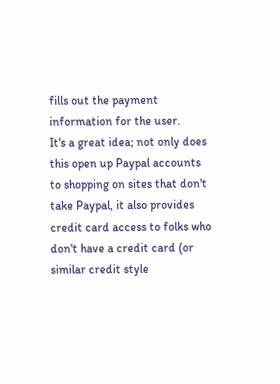fills out the payment information for the user.
It's a great idea; not only does this open up Paypal accounts to shopping on sites that don't take Paypal, it also provides credit card access to folks who don't have a credit card (or similar credit style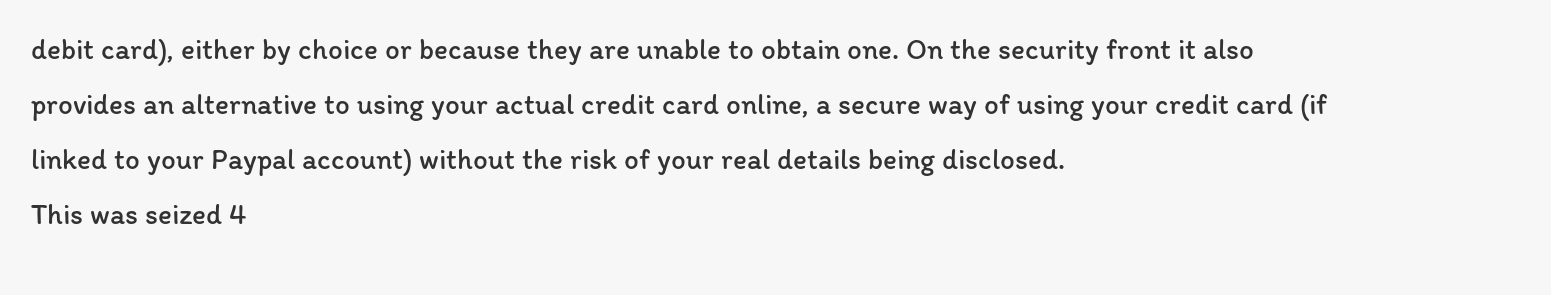debit card), either by choice or because they are unable to obtain one. On the security front it also provides an alternative to using your actual credit card online, a secure way of using your credit card (if linked to your Paypal account) without the risk of your real details being disclosed.
This was seized 4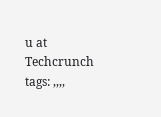u at Techcrunch
tags: ,,,,